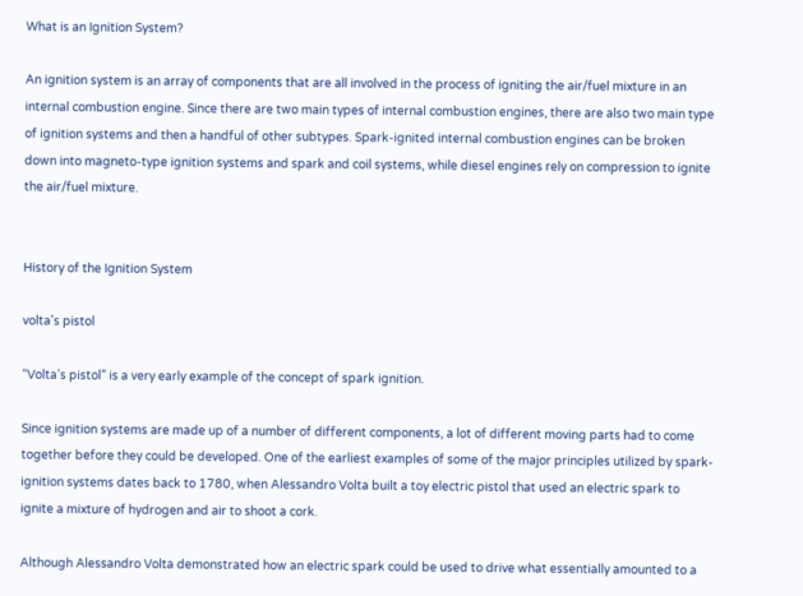What is an Ignition System?

An ignition system is an array of components that are all involved in the process of igniting the air/fuel mixture in an internal combustion engine. Since there are two main types of internal combustion engines, there are also two main type of ignition systems and then a handful of other subtypes. Spark-ignited internal combustion engines can be broken down into magneto-type ignition systems and spark and coil systems, while diesel engines rely on compression to ignite the air/fuel mixture.


History of the Ignition System

volta's pistol

“Volta’s pistol” is a very early example of the concept of spark ignition.

Since ignition systems are made up of a number of different components, a lot of different moving parts had to come together before they could be developed. One of the earliest examples of some of the major principles utilized by spark-ignition systems dates back to 1780, when Alessandro Volta built a toy electric pistol that used an electric spark to ignite a mixture of hydrogen and air to shoot a cork.

Although Alessandro Volta demonstrated how an electric spark could be used to drive what essentially amounted to a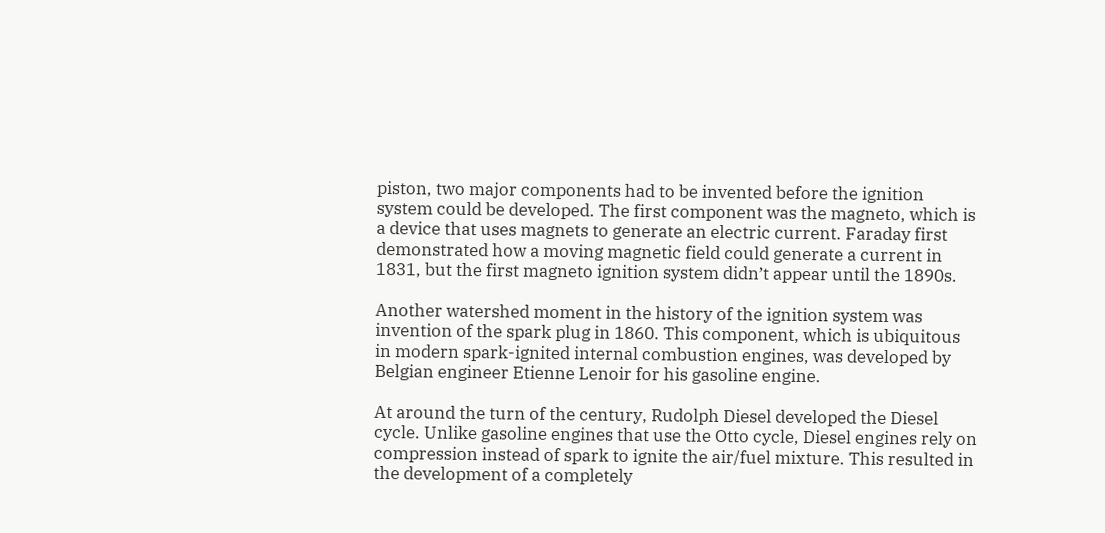piston, two major components had to be invented before the ignition system could be developed. The first component was the magneto, which is a device that uses magnets to generate an electric current. Faraday first demonstrated how a moving magnetic field could generate a current in 1831, but the first magneto ignition system didn’t appear until the 1890s.

Another watershed moment in the history of the ignition system was invention of the spark plug in 1860. This component, which is ubiquitous in modern spark-ignited internal combustion engines, was developed by Belgian engineer Etienne Lenoir for his gasoline engine.

At around the turn of the century, Rudolph Diesel developed the Diesel cycle. Unlike gasoline engines that use the Otto cycle, Diesel engines rely on compression instead of spark to ignite the air/fuel mixture. This resulted in the development of a completely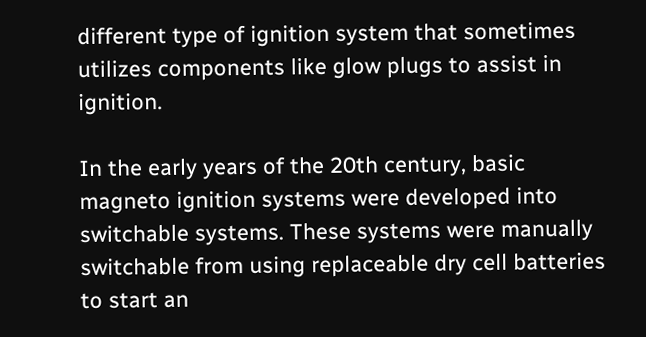different type of ignition system that sometimes utilizes components like glow plugs to assist in ignition.

In the early years of the 20th century, basic magneto ignition systems were developed into switchable systems. These systems were manually switchable from using replaceable dry cell batteries to start an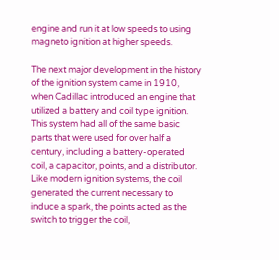engine and run it at low speeds to using magneto ignition at higher speeds.

The next major development in the history of the ignition system came in 1910, when Cadillac introduced an engine that utilized a battery and coil type ignition. This system had all of the same basic parts that were used for over half a century, including a battery-operated coil, a capacitor, points, and a distributor. Like modern ignition systems, the coil generated the current necessary to induce a spark, the points acted as the switch to trigger the coil,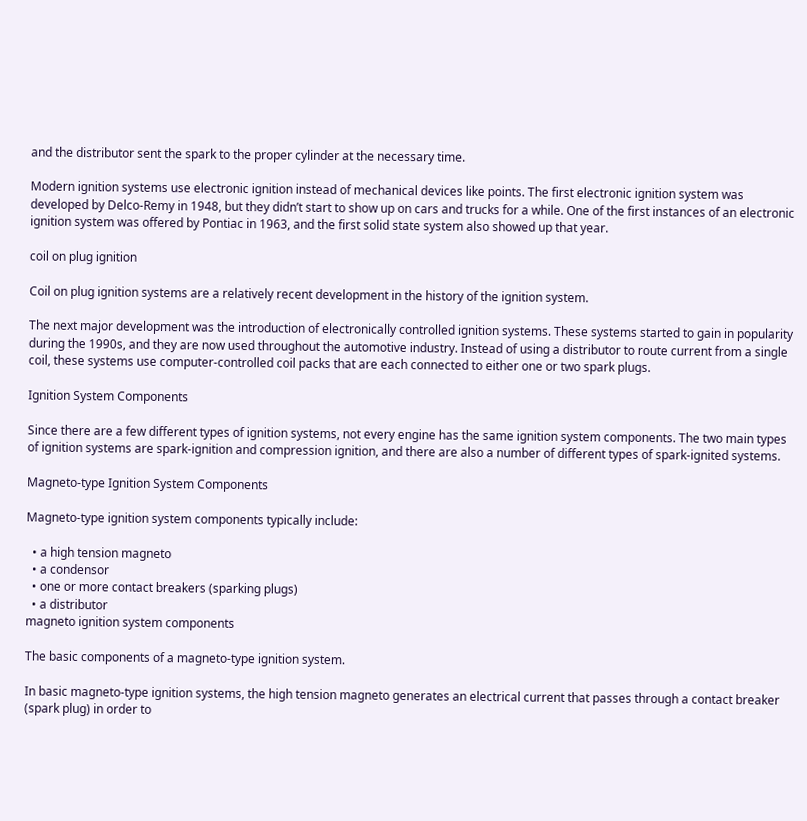and the distributor sent the spark to the proper cylinder at the necessary time.

Modern ignition systems use electronic ignition instead of mechanical devices like points. The first electronic ignition system was developed by Delco-Remy in 1948, but they didn’t start to show up on cars and trucks for a while. One of the first instances of an electronic ignition system was offered by Pontiac in 1963, and the first solid state system also showed up that year.

coil on plug ignition

Coil on plug ignition systems are a relatively recent development in the history of the ignition system.

The next major development was the introduction of electronically controlled ignition systems. These systems started to gain in popularity during the 1990s, and they are now used throughout the automotive industry. Instead of using a distributor to route current from a single coil, these systems use computer-controlled coil packs that are each connected to either one or two spark plugs.

Ignition System Components

Since there are a few different types of ignition systems, not every engine has the same ignition system components. The two main types of ignition systems are spark-ignition and compression ignition, and there are also a number of different types of spark-ignited systems.

Magneto-type Ignition System Components

Magneto-type ignition system components typically include:

  • a high tension magneto
  • a condensor
  • one or more contact breakers (sparking plugs)
  • a distributor
magneto ignition system components

The basic components of a magneto-type ignition system.

In basic magneto-type ignition systems, the high tension magneto generates an electrical current that passes through a contact breaker (spark plug) in order to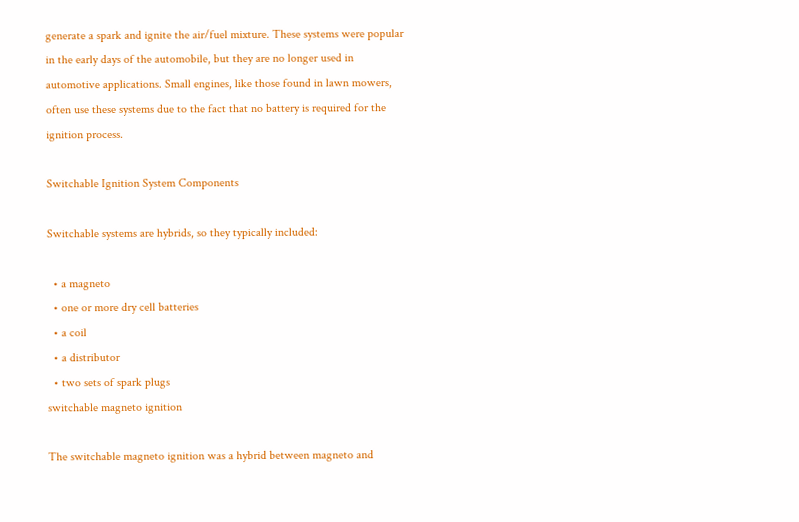generate a spark and ignite the air/fuel mixture. These systems were popular in the early days of the automobile, but they are no longer used in automotive applications. Small engines, like those found in lawn mowers, often use these systems due to the fact that no battery is required for the ignition process.

Switchable Ignition System Components

Switchable systems are hybrids, so they typically included:

  • a magneto
  • one or more dry cell batteries
  • a coil
  • a distributor
  • two sets of spark plugs
switchable magneto ignition

The switchable magneto ignition was a hybrid between magneto and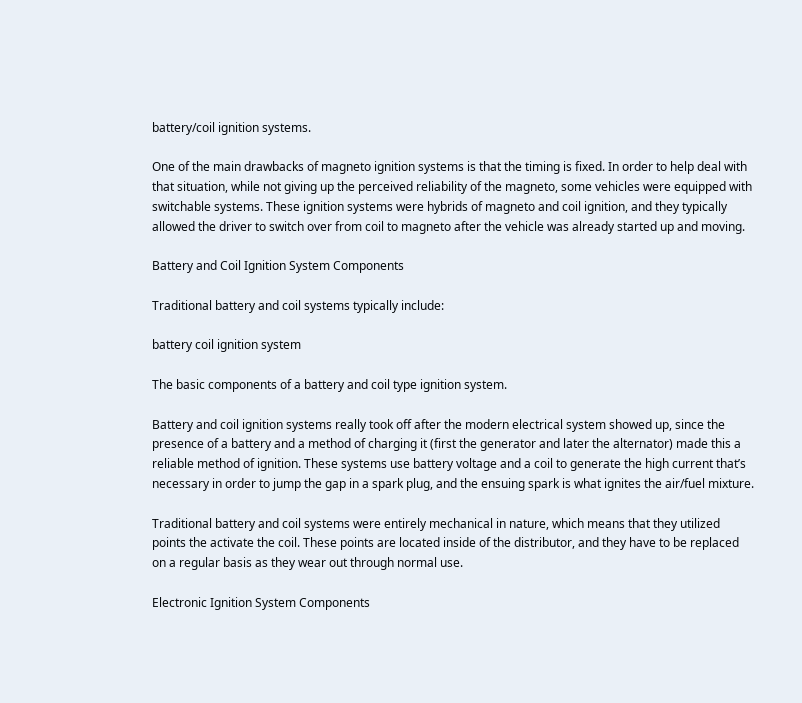battery/coil ignition systems.

One of the main drawbacks of magneto ignition systems is that the timing is fixed. In order to help deal with that situation, while not giving up the perceived reliability of the magneto, some vehicles were equipped with switchable systems. These ignition systems were hybrids of magneto and coil ignition, and they typically allowed the driver to switch over from coil to magneto after the vehicle was already started up and moving.

Battery and Coil Ignition System Components

Traditional battery and coil systems typically include:

battery coil ignition system

The basic components of a battery and coil type ignition system.

Battery and coil ignition systems really took off after the modern electrical system showed up, since the presence of a battery and a method of charging it (first the generator and later the alternator) made this a reliable method of ignition. These systems use battery voltage and a coil to generate the high current that’s necessary in order to jump the gap in a spark plug, and the ensuing spark is what ignites the air/fuel mixture.

Traditional battery and coil systems were entirely mechanical in nature, which means that they utilized points the activate the coil. These points are located inside of the distributor, and they have to be replaced on a regular basis as they wear out through normal use.

Electronic Ignition System Components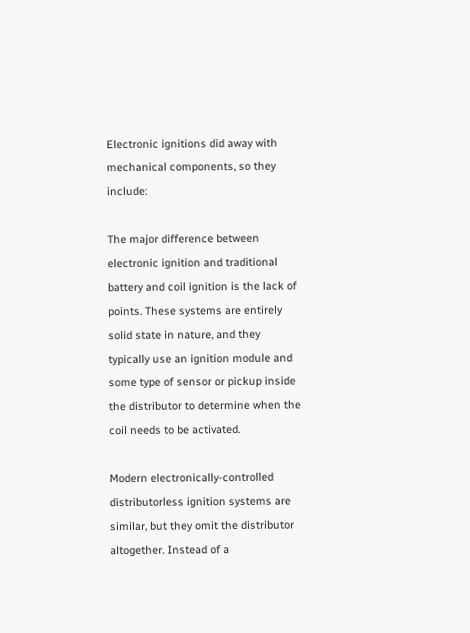Electronic ignitions did away with mechanical components, so they include:

The major difference between electronic ignition and traditional battery and coil ignition is the lack of points. These systems are entirely solid state in nature, and they typically use an ignition module and some type of sensor or pickup inside the distributor to determine when the coil needs to be activated.

Modern electronically-controlled distributorless ignition systems are similar, but they omit the distributor altogether. Instead of a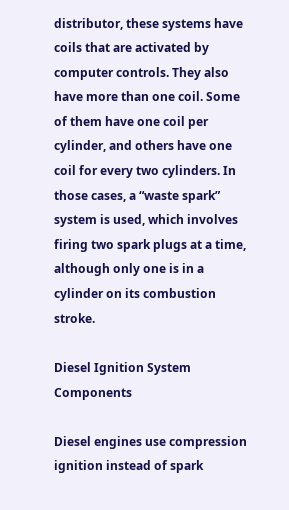distributor, these systems have coils that are activated by computer controls. They also have more than one coil. Some of them have one coil per cylinder, and others have one coil for every two cylinders. In those cases, a “waste spark” system is used, which involves firing two spark plugs at a time, although only one is in a cylinder on its combustion stroke.

Diesel Ignition System Components

Diesel engines use compression ignition instead of spark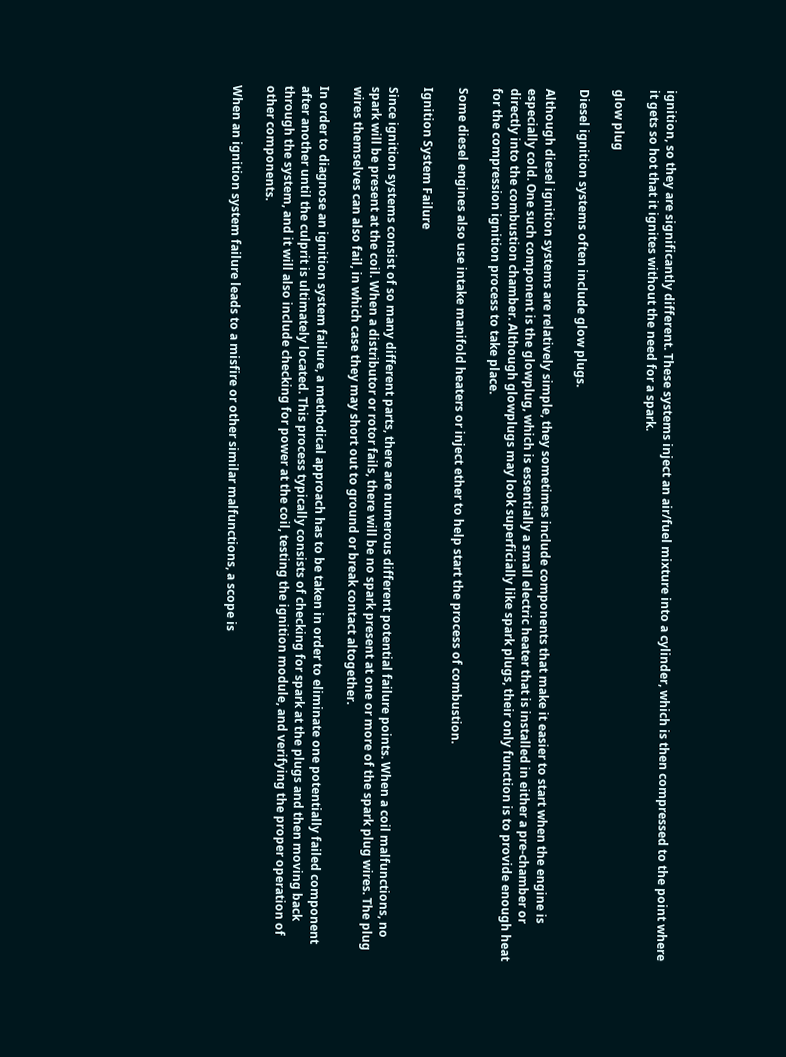ignition, so they are significantly different. These systems inject an air/fuel mixture into a cylinder, which is then compressed to the point where it gets so hot that it ignites without the need for a spark.

glow plug

Diesel ignition systems often include glow plugs.

Although diesel ignition systems are relatively simple, they sometimes include components that make it easier to start when the engine is especially cold. One such component is the glowplug, which is essentially a small electric heater that is installed in either a pre-chamber or directly into the combustion chamber. Although glowplugs may look superficially like spark plugs, their only function is to provide enough heat for the compression ignition process to take place.

Some diesel engines also use intake manifold heaters or inject ether to help start the process of combustion.

Ignition System Failure

Since ignition systems consist of so many different parts, there are numerous different potential failure points. When a coil malfunctions, no spark will be present at the coil. When a distributor or rotor fails, there will be no spark present at one or more of the spark plug wires. The plug wires themselves can also fail, in which case they may short out to ground or break contact altogether.

In order to diagnose an ignition system failure, a methodical approach has to be taken in order to eliminate one potentially failed component after another until the culprit is ultimately located. This process typically consists of checking for spark at the plugs and then moving back through the system, and it will also include checking for power at the coil, testing the ignition module, and verifying the proper operation of other components.

When an ignition system failure leads to a misfire or other similar malfunctions, a scope is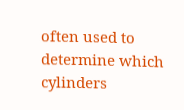often used to determine which cylinders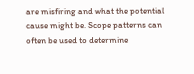are misfiring and what the potential cause might be. Scope patterns can often be used to determine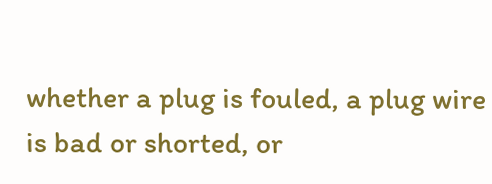whether a plug is fouled, a plug wire is bad or shorted, or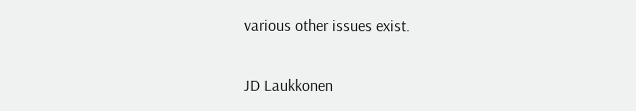various other issues exist.

JD Laukkonen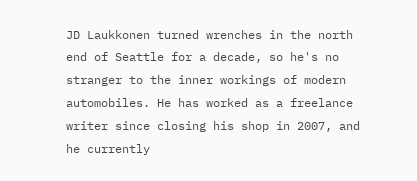JD Laukkonen turned wrenches in the north end of Seattle for a decade, so he's no stranger to the inner workings of modern automobiles. He has worked as a freelance writer since closing his shop in 2007, and he currently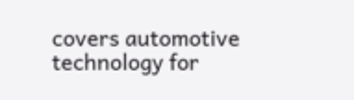covers automotive technology for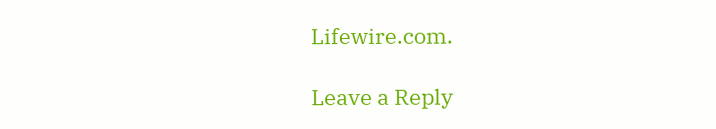Lifewire.com.

Leave a Reply